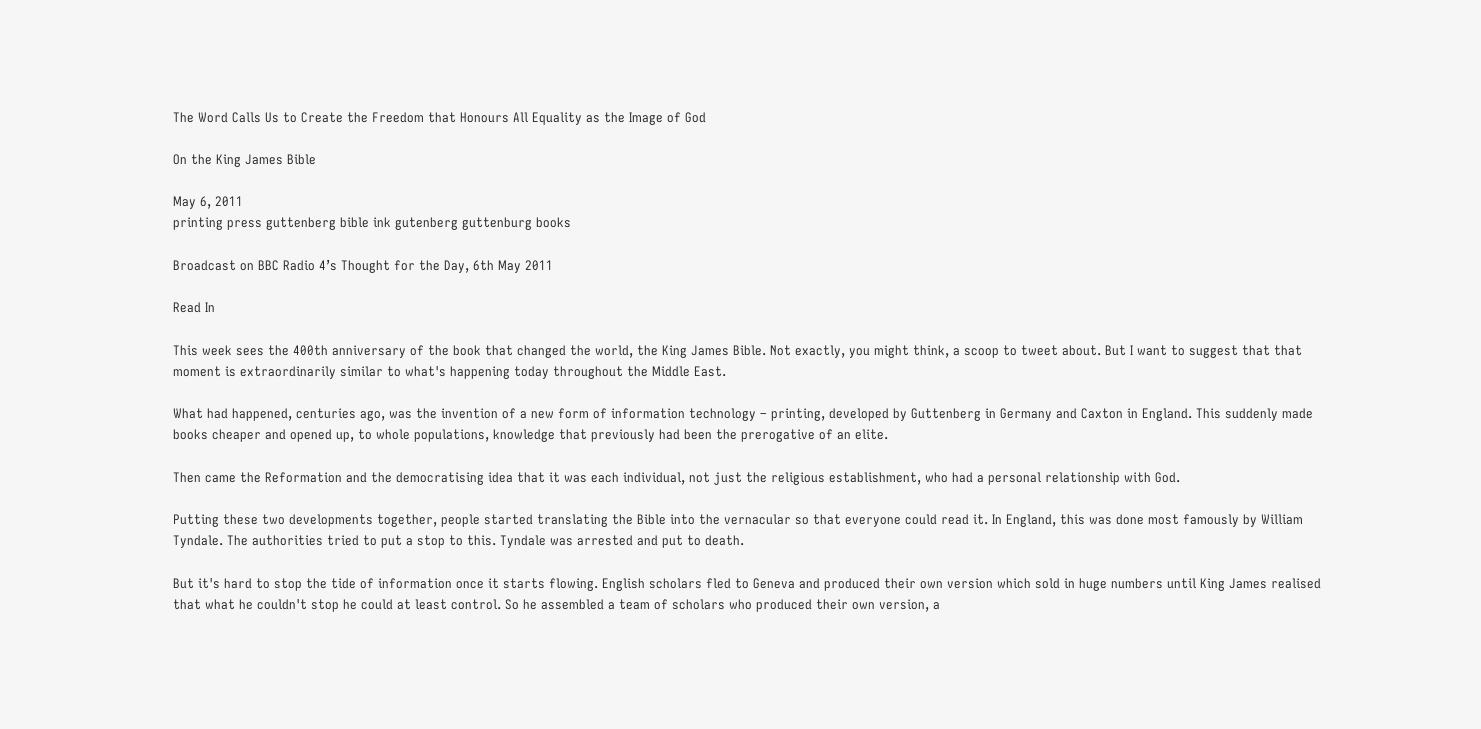The Word Calls Us to Create the Freedom that Honours All Equality as the Image of God

On the King James Bible

May 6, 2011
printing press guttenberg bible ink gutenberg guttenburg books

Broadcast on BBC Radio 4’s Thought for the Day, 6th May 2011

Read In

This week sees the 400th anniversary of the book that changed the world, the King James Bible. Not exactly, you might think, a scoop to tweet about. But I want to suggest that that moment is extraordinarily similar to what's happening today throughout the Middle East.

What had happened, centuries ago, was the invention of a new form of information technology – printing, developed by Guttenberg in Germany and Caxton in England. This suddenly made books cheaper and opened up, to whole populations, knowledge that previously had been the prerogative of an elite.

Then came the Reformation and the democratising idea that it was each individual, not just the religious establishment, who had a personal relationship with God.

Putting these two developments together, people started translating the Bible into the vernacular so that everyone could read it. In England, this was done most famously by William Tyndale. The authorities tried to put a stop to this. Tyndale was arrested and put to death.

But it's hard to stop the tide of information once it starts flowing. English scholars fled to Geneva and produced their own version which sold in huge numbers until King James realised that what he couldn't stop he could at least control. So he assembled a team of scholars who produced their own version, a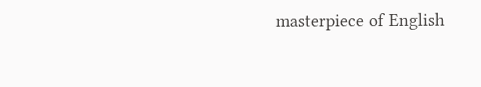masterpiece of English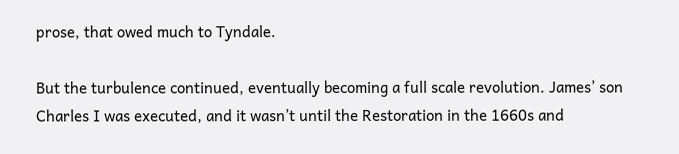prose, that owed much to Tyndale.

But the turbulence continued, eventually becoming a full scale revolution. James’ son Charles I was executed, and it wasn’t until the Restoration in the 1660s and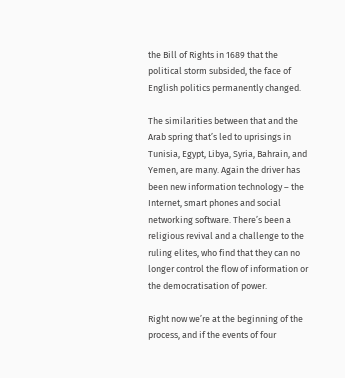the Bill of Rights in 1689 that the political storm subsided, the face of English politics permanently changed.

The similarities between that and the Arab spring that’s led to uprisings in Tunisia, Egypt, Libya, Syria, Bahrain, and Yemen, are many. Again the driver has been new information technology – the Internet, smart phones and social networking software. There’s been a religious revival and a challenge to the ruling elites, who find that they can no longer control the flow of information or the democratisation of power.

Right now we’re at the beginning of the process, and if the events of four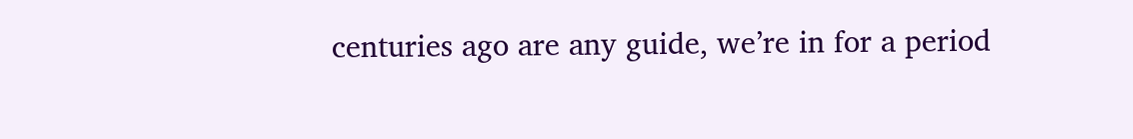centuries ago are any guide, we’re in for a period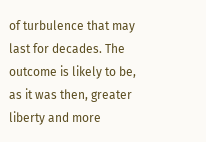of turbulence that may last for decades. The outcome is likely to be, as it was then, greater liberty and more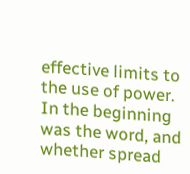effective limits to the use of power. In the beginning was the word, and whether spread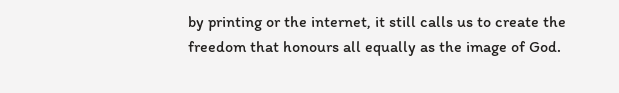by printing or the internet, it still calls us to create the freedom that honours all equally as the image of God.